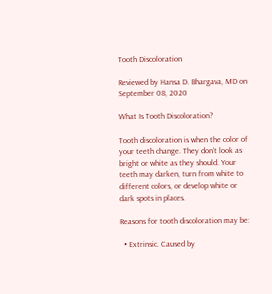Tooth Discoloration

Reviewed by Hansa D. Bhargava, MD on September 08, 2020

What Is Tooth Discoloration?

Tooth discoloration is when the color of your teeth change. They don’t look as bright or white as they should. Your teeth may darken, turn from white to different colors, or develop white or dark spots in places.

Reasons for tooth discoloration may be:

  • Extrinsic. Caused by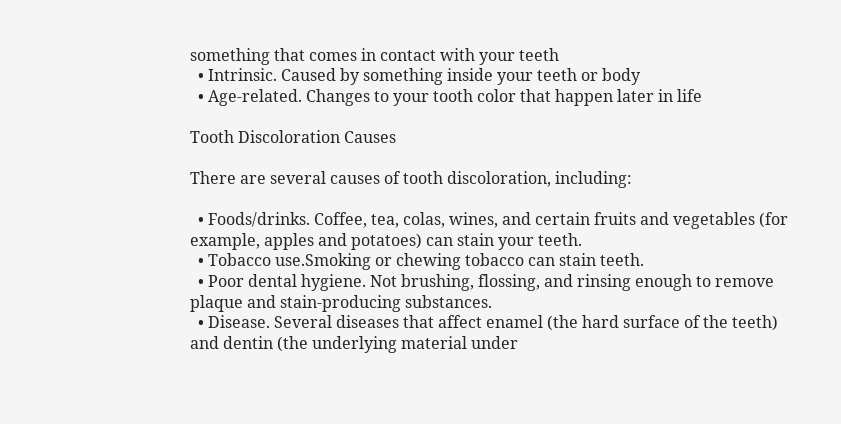something that comes in contact with your teeth
  • Intrinsic. Caused by something inside your teeth or body
  • Age-related. Changes to your tooth color that happen later in life

Tooth Discoloration Causes

There are several causes of tooth discoloration, including:

  • Foods/drinks. Coffee, tea, colas, wines, and certain fruits and vegetables (for example, apples and potatoes) can stain your teeth.
  • Tobacco use.Smoking or chewing tobacco can stain teeth.
  • Poor dental hygiene. Not brushing, flossing, and rinsing enough to remove plaque and stain-producing substances.
  • Disease. Several diseases that affect enamel (the hard surface of the teeth) and dentin (the underlying material under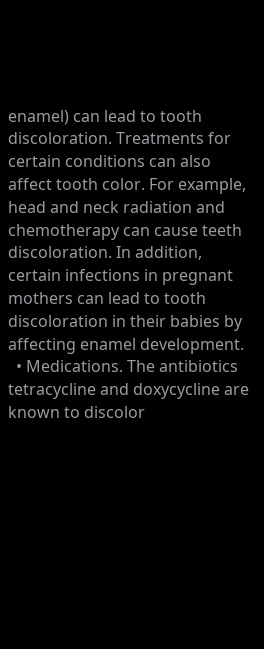enamel) can lead to tooth discoloration. Treatments for certain conditions can also affect tooth color. For example, head and neck radiation and chemotherapy can cause teeth discoloration. In addition, certain infections in pregnant mothers can lead to tooth discoloration in their babies by affecting enamel development.
  • Medications. The antibiotics tetracycline and doxycycline are known to discolor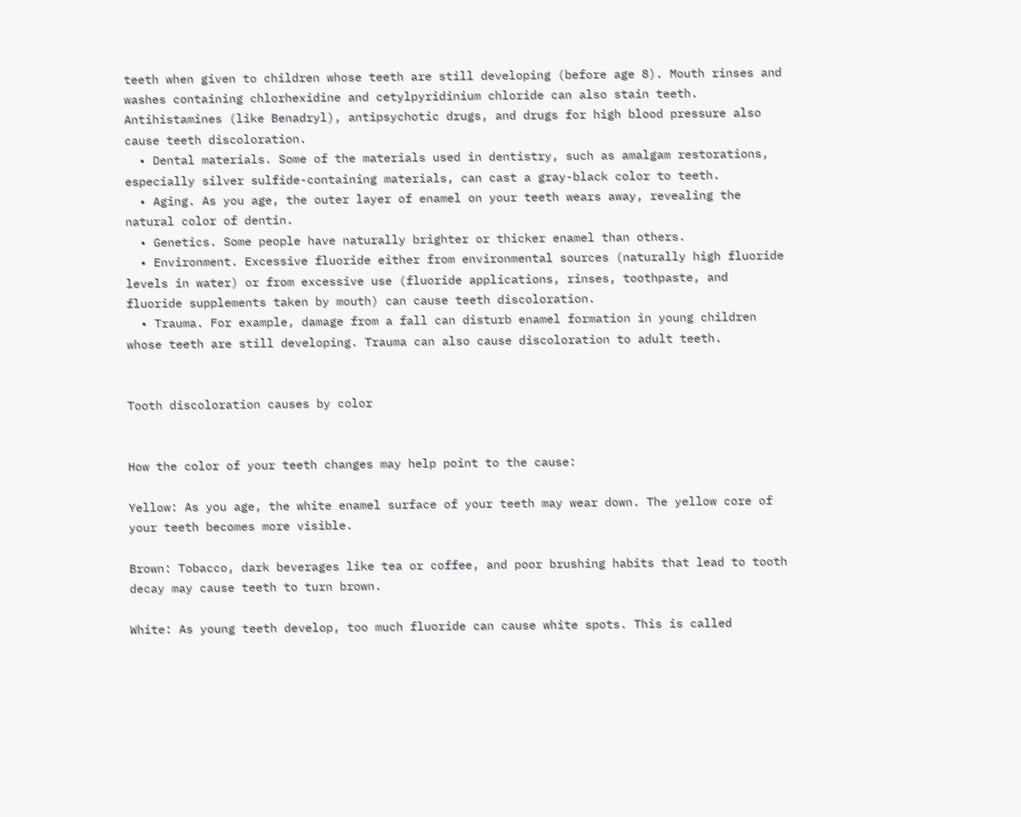teeth when given to children whose teeth are still developing (before age 8). Mouth rinses and washes containing chlorhexidine and cetylpyridinium chloride can also stain teeth. Antihistamines (like Benadryl), antipsychotic drugs, and drugs for high blood pressure also cause teeth discoloration.
  • Dental materials. Some of the materials used in dentistry, such as amalgam restorations, especially silver sulfide-containing materials, can cast a gray-black color to teeth.
  • Aging. As you age, the outer layer of enamel on your teeth wears away, revealing the natural color of dentin.
  • Genetics. Some people have naturally brighter or thicker enamel than others.
  • Environment. Excessive fluoride either from environmental sources (naturally high fluoride levels in water) or from excessive use (fluoride applications, rinses, toothpaste, and fluoride supplements taken by mouth) can cause teeth discoloration.
  • Trauma. For example, damage from a fall can disturb enamel formation in young children whose teeth are still developing. Trauma can also cause discoloration to adult teeth.


Tooth discoloration causes by color


How the color of your teeth changes may help point to the cause:

Yellow: As you age, the white enamel surface of your teeth may wear down. The yellow core of your teeth becomes more visible.

Brown: Tobacco, dark beverages like tea or coffee, and poor brushing habits that lead to tooth decay may cause teeth to turn brown.

White: As young teeth develop, too much fluoride can cause white spots. This is called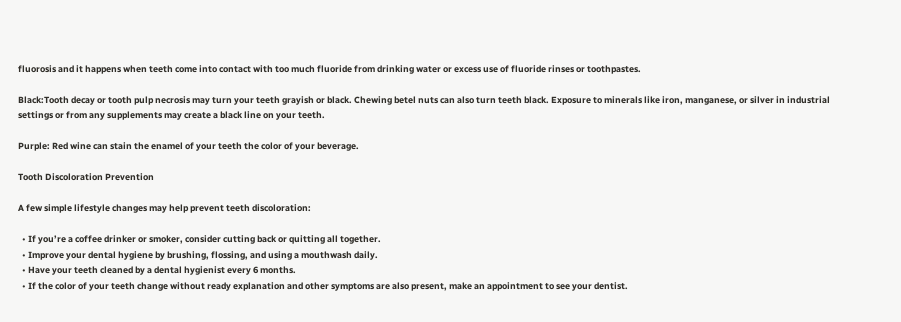fluorosis and it happens when teeth come into contact with too much fluoride from drinking water or excess use of fluoride rinses or toothpastes.

Black:Tooth decay or tooth pulp necrosis may turn your teeth grayish or black. Chewing betel nuts can also turn teeth black. Exposure to minerals like iron, manganese, or silver in industrial settings or from any supplements may create a black line on your teeth.

Purple: Red wine can stain the enamel of your teeth the color of your beverage.

Tooth Discoloration Prevention

A few simple lifestyle changes may help prevent teeth discoloration:

  • If you’re a coffee drinker or smoker, consider cutting back or quitting all together.
  • Improve your dental hygiene by brushing, flossing, and using a mouthwash daily.
  • Have your teeth cleaned by a dental hygienist every 6 months.
  • If the color of your teeth change without ready explanation and other symptoms are also present, make an appointment to see your dentist.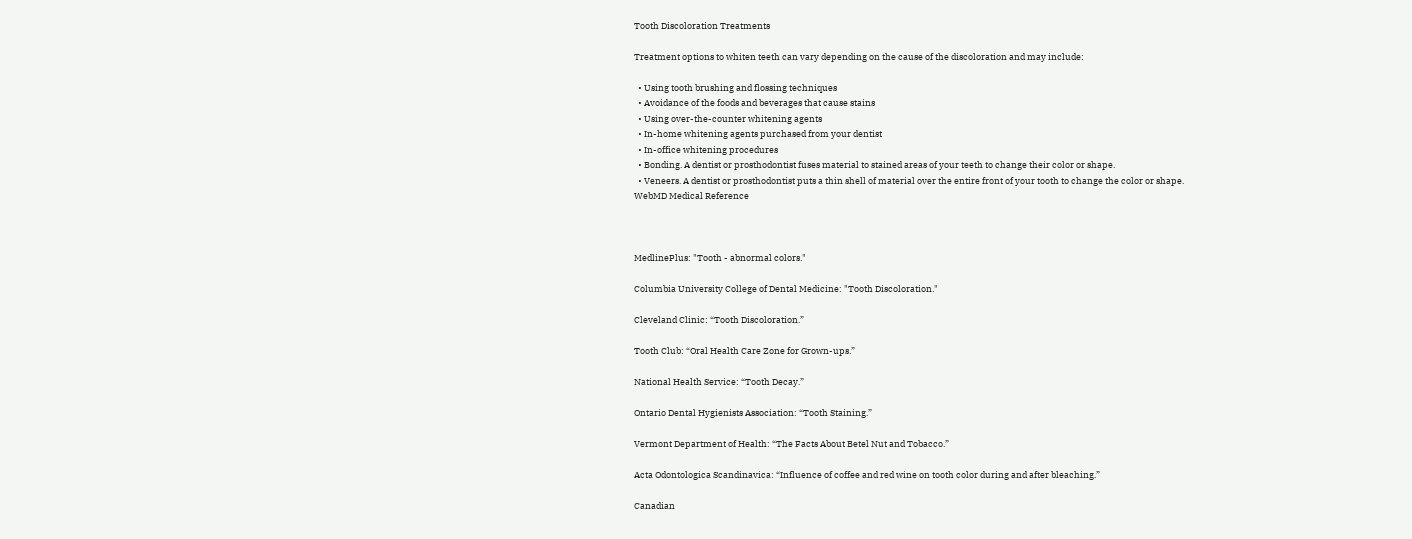Tooth Discoloration Treatments

Treatment options to whiten teeth can vary depending on the cause of the discoloration and may include:

  • Using tooth brushing and flossing techniques
  • Avoidance of the foods and beverages that cause stains
  • Using over-the-counter whitening agents
  • In-home whitening agents purchased from your dentist
  • In-office whitening procedures
  • Bonding. A dentist or prosthodontist fuses material to stained areas of your teeth to change their color or shape.
  • Veneers. A dentist or prosthodontist puts a thin shell of material over the entire front of your tooth to change the color or shape.
WebMD Medical Reference



MedlinePlus: "Tooth - abnormal colors."

Columbia University College of Dental Medicine: "Tooth Discoloration."

Cleveland Clinic: “Tooth Discoloration.”

Tooth Club: “Oral Health Care Zone for Grown-ups.”

National Health Service: “Tooth Decay.”

Ontario Dental Hygienists Association: “Tooth Staining.”

Vermont Department of Health: “The Facts About Betel Nut and Tobacco.”

Acta Odontologica Scandinavica: “Influence of coffee and red wine on tooth color during and after bleaching.”

Canadian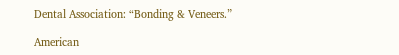Dental Association: “Bonding & Veneers.”

American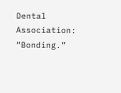Dental Association: “Bonding.”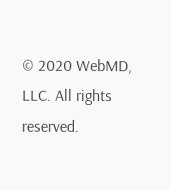© 2020 WebMD, LLC. All rights reserved.